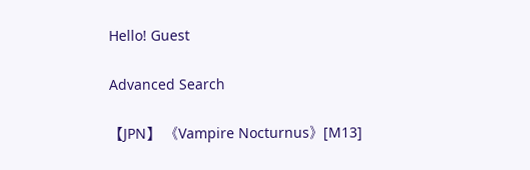Hello! Guest

Advanced Search

【JPN】 《Vampire Nocturnus》[M13]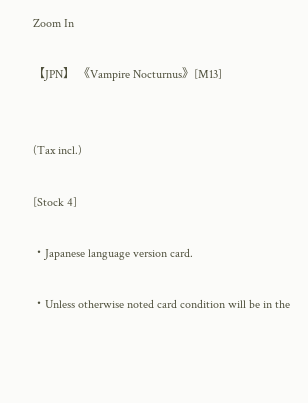Zoom In

【JPN】 《Vampire Nocturnus》[M13]


(Tax incl.)

[Stock 4]

・Japanese language version card.

・Unless otherwise noted card condition will be in the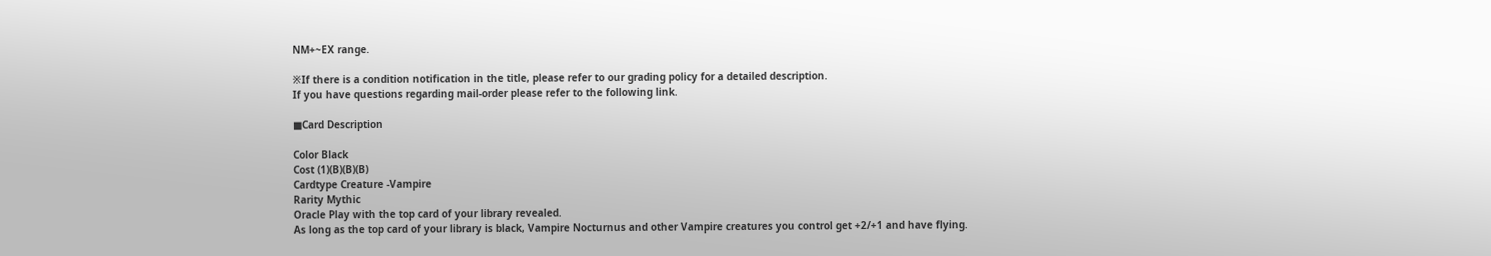NM+~EX range.

※If there is a condition notification in the title, please refer to our grading policy for a detailed description.
If you have questions regarding mail-order please refer to the following link.

■Card Description

Color Black
Cost (1)(B)(B)(B)
Cardtype Creature -Vampire
Rarity Mythic
Oracle Play with the top card of your library revealed.
As long as the top card of your library is black, Vampire Nocturnus and other Vampire creatures you control get +2/+1 and have flying.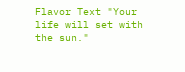Flavor Text "Your life will set with the sun."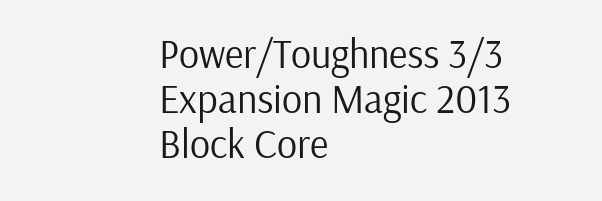Power/Toughness 3/3
Expansion Magic 2013
Block Core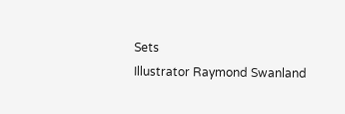Sets
Illustrator Raymond Swanland